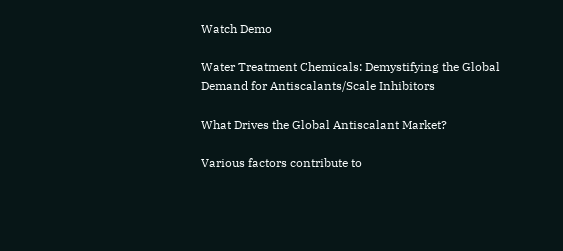Watch Demo

Water Treatment Chemicals: Demystifying the Global Demand for Antiscalants/Scale Inhibitors

What Drives the Global Antiscalant Market?

Various factors contribute to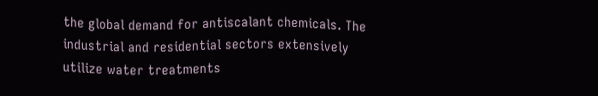the global demand for antiscalant chemicals. The industrial and residential sectors extensively utilize water treatments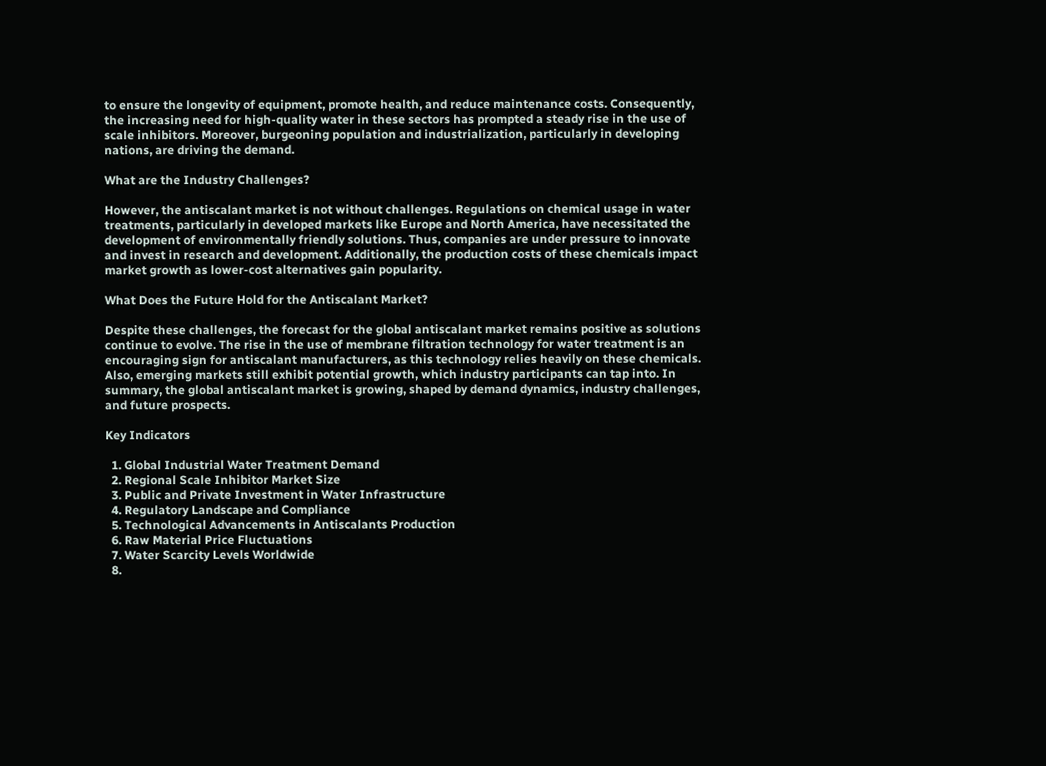to ensure the longevity of equipment, promote health, and reduce maintenance costs. Consequently, the increasing need for high-quality water in these sectors has prompted a steady rise in the use of scale inhibitors. Moreover, burgeoning population and industrialization, particularly in developing nations, are driving the demand.

What are the Industry Challenges?

However, the antiscalant market is not without challenges. Regulations on chemical usage in water treatments, particularly in developed markets like Europe and North America, have necessitated the development of environmentally friendly solutions. Thus, companies are under pressure to innovate and invest in research and development. Additionally, the production costs of these chemicals impact market growth as lower-cost alternatives gain popularity.

What Does the Future Hold for the Antiscalant Market?

Despite these challenges, the forecast for the global antiscalant market remains positive as solutions continue to evolve. The rise in the use of membrane filtration technology for water treatment is an encouraging sign for antiscalant manufacturers, as this technology relies heavily on these chemicals. Also, emerging markets still exhibit potential growth, which industry participants can tap into. In summary, the global antiscalant market is growing, shaped by demand dynamics, industry challenges, and future prospects.

Key Indicators

  1. Global Industrial Water Treatment Demand
  2. Regional Scale Inhibitor Market Size
  3. Public and Private Investment in Water Infrastructure
  4. Regulatory Landscape and Compliance
  5. Technological Advancements in Antiscalants Production
  6. Raw Material Price Fluctuations
  7. Water Scarcity Levels Worldwide
  8.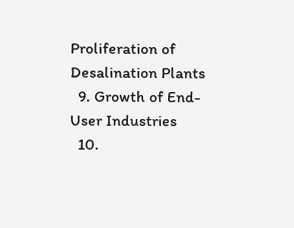Proliferation of Desalination Plants
  9. Growth of End-User Industries
  10.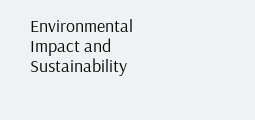Environmental Impact and Sustainability